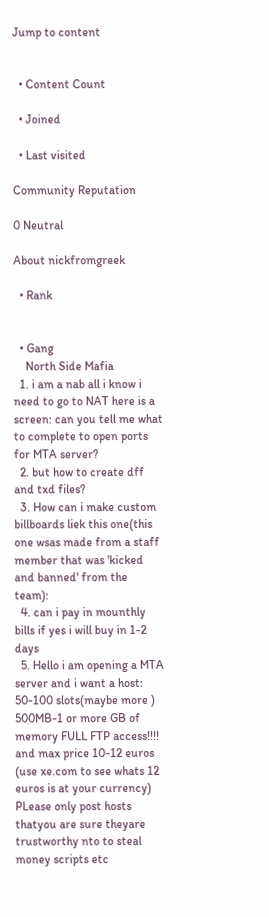Jump to content


  • Content Count

  • Joined

  • Last visited

Community Reputation

0 Neutral

About nickfromgreek

  • Rank


  • Gang
    North Side Mafia
  1. i am a nab all i know i need to go to NAT here is a screen: can you tell me what to complete to open ports for MTA server?
  2. but how to create dff and txd files?
  3. How can i make custom billboards liek this one(this one wsas made from a staff member that was 'kicked and banned' from the team):
  4. can i pay in mounthly bills if yes i will buy in 1-2 days
  5. Hello i am opening a MTA server and i want a host: 50-100 slots(maybe more ) 500MB-1 or more GB of memory FULL FTP access!!!! and max price 10-12 euros (use xe.com to see whats 12 euros is at your currency) PLease only post hosts thatyou are sure theyare trustworthy nto to steal money scripts etc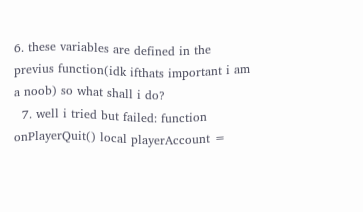6. these variables are defined in the previus function(idk ifthats important i am a noob) so what shall i do?
  7. well i tried but failed: function onPlayerQuit() local playerAccount =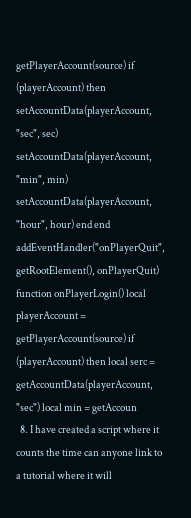getPlayerAccount(source) if (playerAccount) then setAccountData(playerAccount, "sec", sec) setAccountData(playerAccount, "min", min) setAccountData(playerAccount, "hour", hour) end end addEventHandler("onPlayerQuit", getRootElement(), onPlayerQuit) function onPlayerLogin() local playerAccount = getPlayerAccount(source) if (playerAccount) then local serc = getAccountData(playerAccount, "sec") local min = getAccoun
  8. I have created a script where it counts the time can anyone link to a tutorial where it will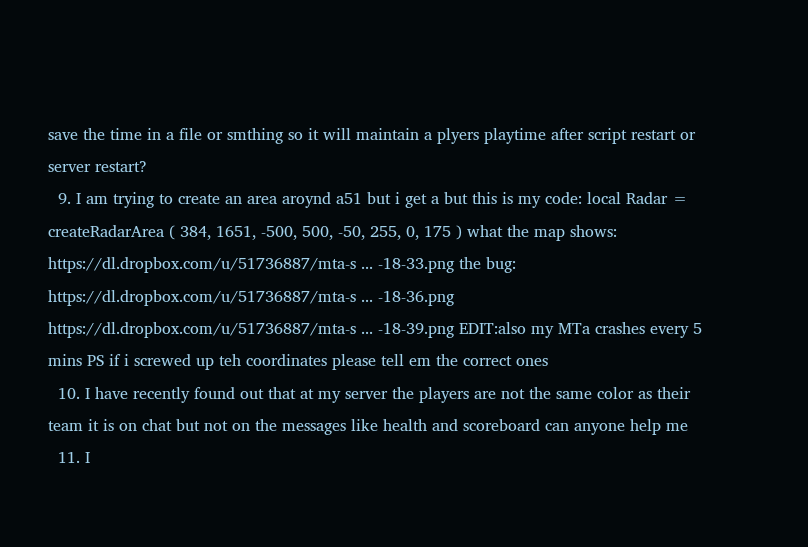save the time in a file or smthing so it will maintain a plyers playtime after script restart or server restart?
  9. I am trying to create an area aroynd a51 but i get a but this is my code: local Radar = createRadarArea ( 384, 1651, -500, 500, -50, 255, 0, 175 ) what the map shows: https://dl.dropbox.com/u/51736887/mta-s ... -18-33.png the bug: https://dl.dropbox.com/u/51736887/mta-s ... -18-36.png https://dl.dropbox.com/u/51736887/mta-s ... -18-39.png EDIT:also my MTa crashes every 5 mins PS if i screwed up teh coordinates please tell em the correct ones
  10. I have recently found out that at my server the players are not the same color as their team it is on chat but not on the messages like health and scoreboard can anyone help me
  11. I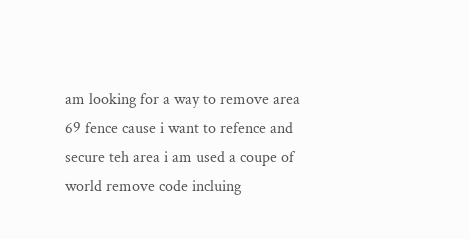am looking for a way to remove area 69 fence cause i want to refence and secure teh area i am used a coupe of world remove code incluing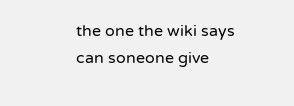the one the wiki says can soneone give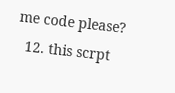me code please?
  12. this scrpt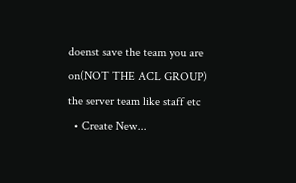doenst save the team you are on(NOT THE ACL GROUP) the server team like staff etc
  • Create New...